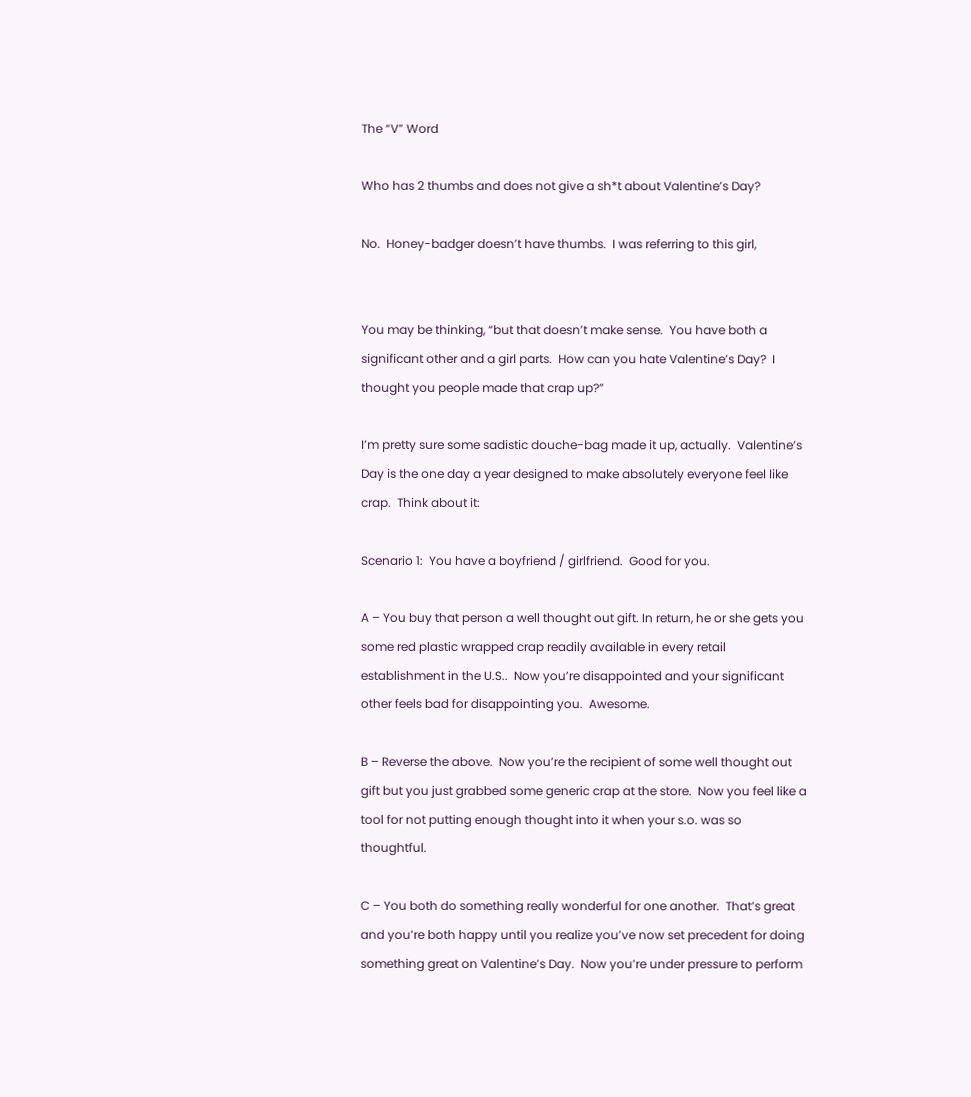The “V” Word

Who has 2 thumbs and does not give a sh*t about Valentine’s Day?

No.  Honey-badger doesn’t have thumbs.  I was referring to this girl,


You may be thinking, “but that doesn’t make sense.  You have both a significant other and a girl parts.  How can you hate Valentine’s Day?  I thought you people made that crap up?”

I’m pretty sure some sadistic douche-bag made it up, actually.  Valentine’s Day is the one day a year designed to make absolutely everyone feel like crap.  Think about it:

Scenario 1:  You have a boyfriend / girlfriend.  Good for you.

A – You buy that person a well thought out gift. In return, he or she gets you some red plastic wrapped crap readily available in every retail establishment in the U.S..  Now you’re disappointed and your significant other feels bad for disappointing you.  Awesome.

B – Reverse the above.  Now you’re the recipient of some well thought out gift but you just grabbed some generic crap at the store.  Now you feel like a tool for not putting enough thought into it when your s.o. was so thoughtful.

C – You both do something really wonderful for one another.  That’s great and you’re both happy until you realize you’ve now set precedent for doing something great on Valentine’s Day.  Now you’re under pressure to perform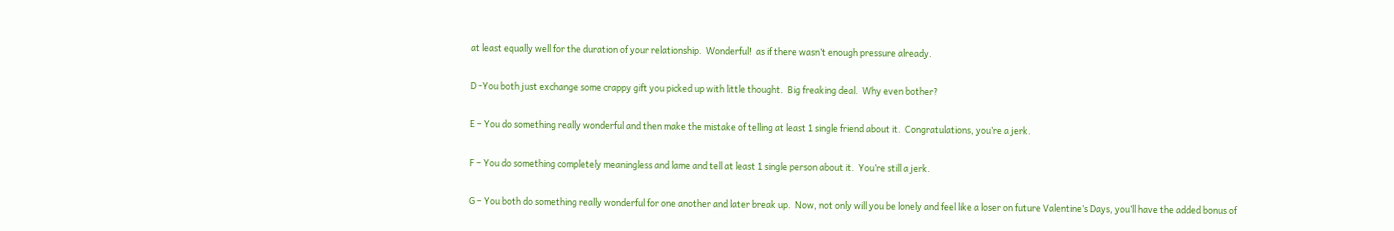at least equally well for the duration of your relationship.  Wonderful!  as if there wasn’t enough pressure already.

D -You both just exchange some crappy gift you picked up with little thought.  Big freaking deal.  Why even bother?

E – You do something really wonderful and then make the mistake of telling at least 1 single friend about it.  Congratulations, you’re a jerk.

F – You do something completely meaningless and lame and tell at least 1 single person about it.  You’re still a jerk.

G – You both do something really wonderful for one another and later break up.  Now, not only will you be lonely and feel like a loser on future Valentine’s Days, you’ll have the added bonus of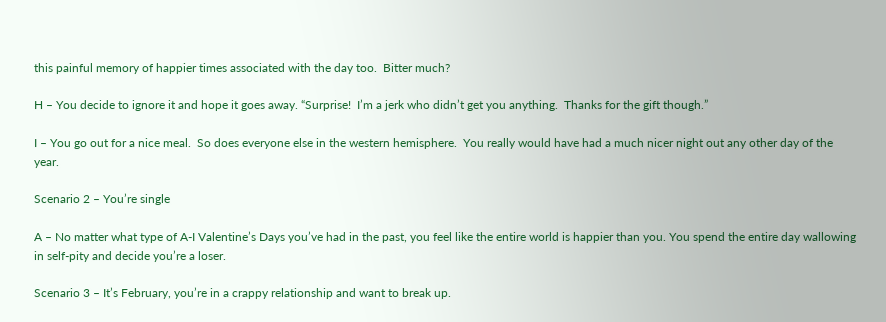this painful memory of happier times associated with the day too.  Bitter much?

H – You decide to ignore it and hope it goes away. “Surprise!  I’m a jerk who didn’t get you anything.  Thanks for the gift though.”

I – You go out for a nice meal.  So does everyone else in the western hemisphere.  You really would have had a much nicer night out any other day of the year.

Scenario 2 – You’re single

A – No matter what type of A-I Valentine’s Days you’ve had in the past, you feel like the entire world is happier than you. You spend the entire day wallowing in self-pity and decide you’re a loser.

Scenario 3 – It’s February, you’re in a crappy relationship and want to break up.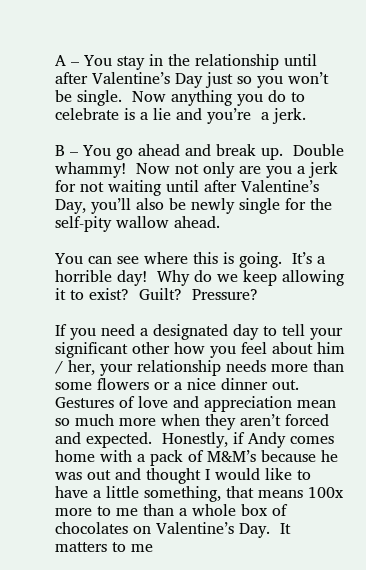A – You stay in the relationship until after Valentine’s Day just so you won’t be single.  Now anything you do to celebrate is a lie and you’re  a jerk.

B – You go ahead and break up.  Double whammy!  Now not only are you a jerk for not waiting until after Valentine’s Day, you’ll also be newly single for the self-pity wallow ahead.

You can see where this is going.  It’s a horrible day!  Why do we keep allowing it to exist?  Guilt?  Pressure?

If you need a designated day to tell your significant other how you feel about him / her, your relationship needs more than some flowers or a nice dinner out.  Gestures of love and appreciation mean so much more when they aren’t forced and expected.  Honestly, if Andy comes home with a pack of M&M’s because he was out and thought I would like to have a little something, that means 100x more to me than a whole box of chocolates on Valentine’s Day.  It matters to me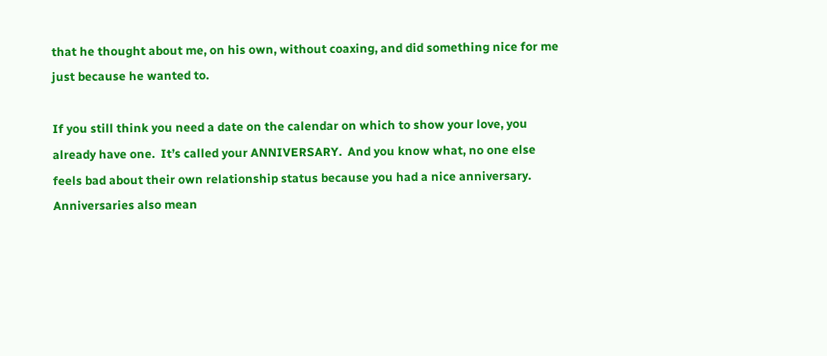that he thought about me, on his own, without coaxing, and did something nice for me just because he wanted to.

If you still think you need a date on the calendar on which to show your love, you already have one.  It’s called your ANNIVERSARY.  And you know what, no one else feels bad about their own relationship status because you had a nice anniversary.  Anniversaries also mean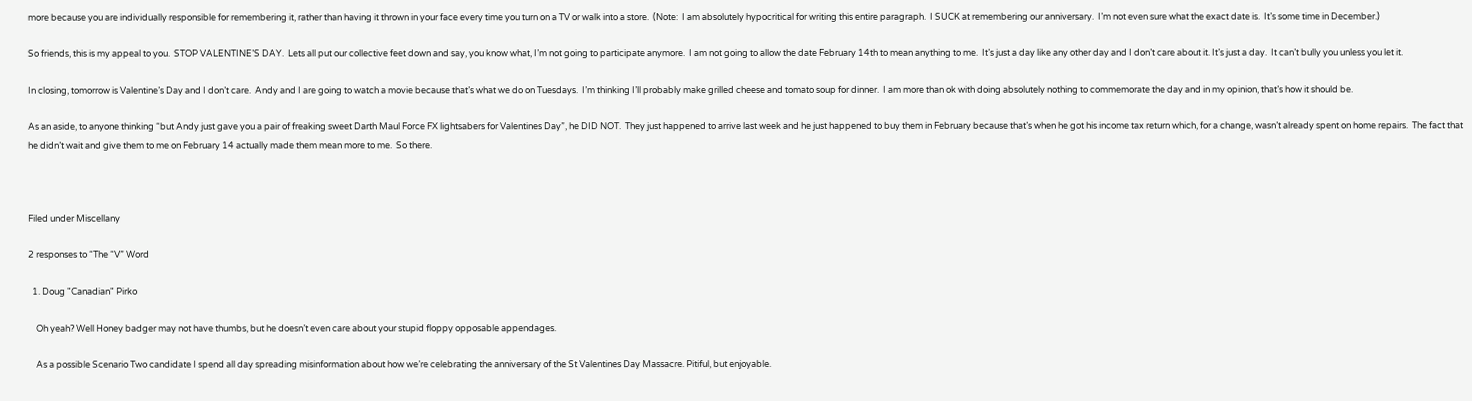more because you are individually responsible for remembering it, rather than having it thrown in your face every time you turn on a TV or walk into a store.  (Note:  I am absolutely hypocritical for writing this entire paragraph.  I SUCK at remembering our anniversary.  I’m not even sure what the exact date is.  It’s some time in December.)

So friends, this is my appeal to you.  STOP VALENTINE’S DAY.  Lets all put our collective feet down and say, you know what, I’m not going to participate anymore.  I am not going to allow the date February 14th to mean anything to me.  It’s just a day like any other day and I don’t care about it. It’s just a day.  It can’t bully you unless you let it.

In closing, tomorrow is Valentine’s Day and I don’t care.  Andy and I are going to watch a movie because that’s what we do on Tuesdays.  I’m thinking I’ll probably make grilled cheese and tomato soup for dinner.  I am more than ok with doing absolutely nothing to commemorate the day and in my opinion, that’s how it should be.

As an aside, to anyone thinking “but Andy just gave you a pair of freaking sweet Darth Maul Force FX lightsabers for Valentines Day”, he DID NOT.  They just happened to arrive last week and he just happened to buy them in February because that’s when he got his income tax return which, for a change, wasn’t already spent on home repairs.  The fact that he didn’t wait and give them to me on February 14 actually made them mean more to me.  So there.



Filed under Miscellany

2 responses to “The “V” Word

  1. Doug "Canadian" Pirko

    Oh yeah? Well Honey badger may not have thumbs, but he doesn’t even care about your stupid floppy opposable appendages.

    As a possible Scenario Two candidate I spend all day spreading misinformation about how we’re celebrating the anniversary of the St Valentines Day Massacre. Pitiful, but enjoyable.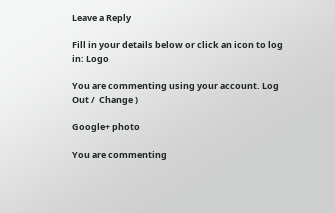Leave a Reply

Fill in your details below or click an icon to log in: Logo

You are commenting using your account. Log Out /  Change )

Google+ photo

You are commenting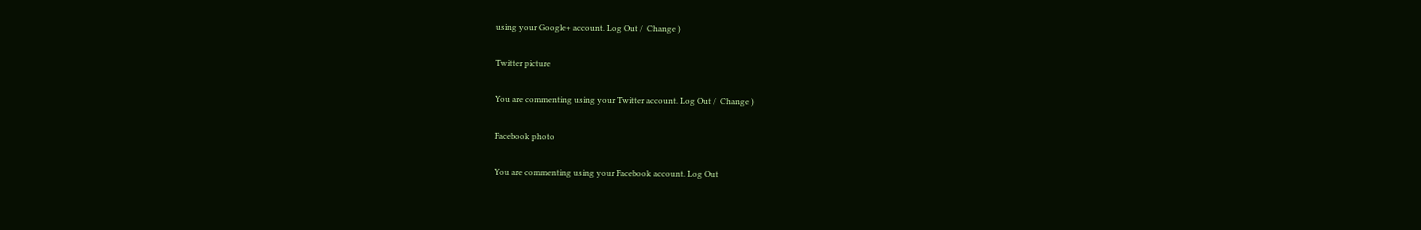using your Google+ account. Log Out /  Change )

Twitter picture

You are commenting using your Twitter account. Log Out /  Change )

Facebook photo

You are commenting using your Facebook account. Log Out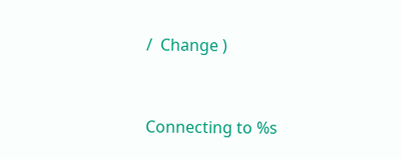/  Change )


Connecting to %s